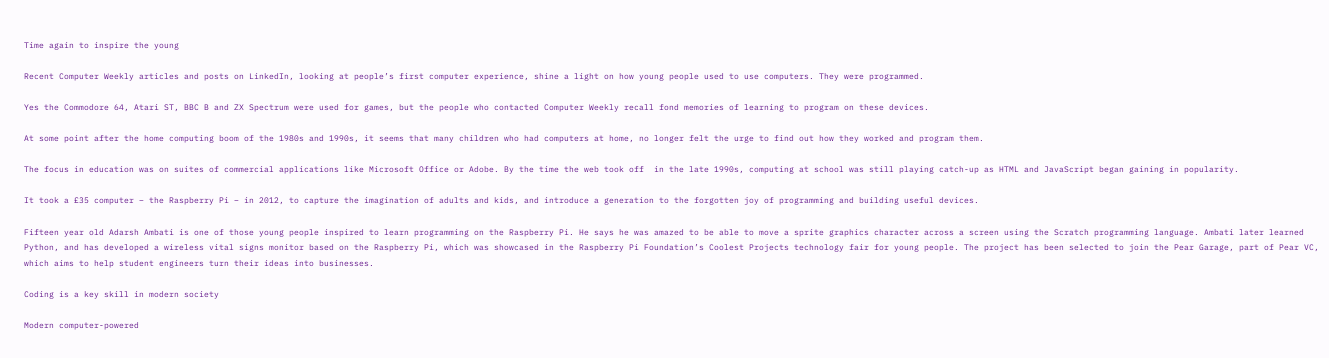Time again to inspire the young

Recent Computer Weekly articles and posts on LinkedIn, looking at people’s first computer experience, shine a light on how young people used to use computers. They were programmed.

Yes the Commodore 64, Atari ST, BBC B and ZX Spectrum were used for games, but the people who contacted Computer Weekly recall fond memories of learning to program on these devices.

At some point after the home computing boom of the 1980s and 1990s, it seems that many children who had computers at home, no longer felt the urge to find out how they worked and program them.

The focus in education was on suites of commercial applications like Microsoft Office or Adobe. By the time the web took off  in the late 1990s, computing at school was still playing catch-up as HTML and JavaScript began gaining in popularity.

It took a £35 computer – the Raspberry Pi – in 2012, to capture the imagination of adults and kids, and introduce a generation to the forgotten joy of programming and building useful devices.

Fifteen year old Adarsh Ambati is one of those young people inspired to learn programming on the Raspberry Pi. He says he was amazed to be able to move a sprite graphics character across a screen using the Scratch programming language. Ambati later learned Python, and has developed a wireless vital signs monitor based on the Raspberry Pi, which was showcased in the Raspberry Pi Foundation’s Coolest Projects technology fair for young people. The project has been selected to join the Pear Garage, part of Pear VC, which aims to help student engineers turn their ideas into businesses.

Coding is a key skill in modern society

Modern computer-powered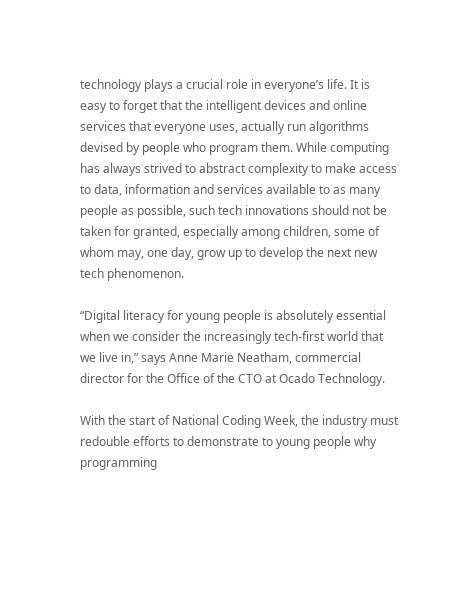technology plays a crucial role in everyone’s life. It is easy to forget that the intelligent devices and online services that everyone uses, actually run algorithms devised by people who program them. While computing has always strived to abstract complexity to make access to data, information and services available to as many people as possible, such tech innovations should not be taken for granted, especially among children, some of whom may, one day, grow up to develop the next new tech phenomenon.

“Digital literacy for young people is absolutely essential when we consider the increasingly tech-first world that we live in,” says Anne Marie Neatham, commercial director for the Office of the CTO at Ocado Technology.

With the start of National Coding Week, the industry must redouble efforts to demonstrate to young people why programming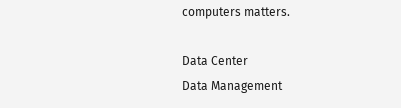computers matters.

Data Center
Data Management